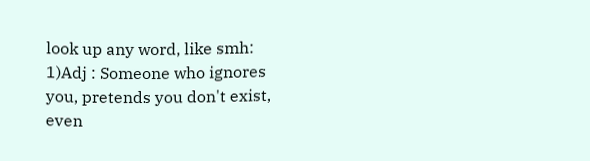look up any word, like smh:
1)Adj : Someone who ignores you, pretends you don't exist, even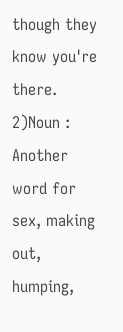though they know you're there.
2)Noun : Another word for sex, making out, humping,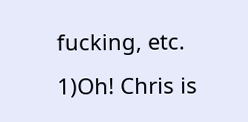fucking, etc.
1)Oh! Chris is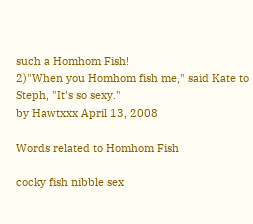such a Homhom Fish!
2)"When you Homhom fish me," said Kate to Steph, "It's so sexy."
by Hawtxxx April 13, 2008

Words related to Homhom Fish

cocky fish nibble sex